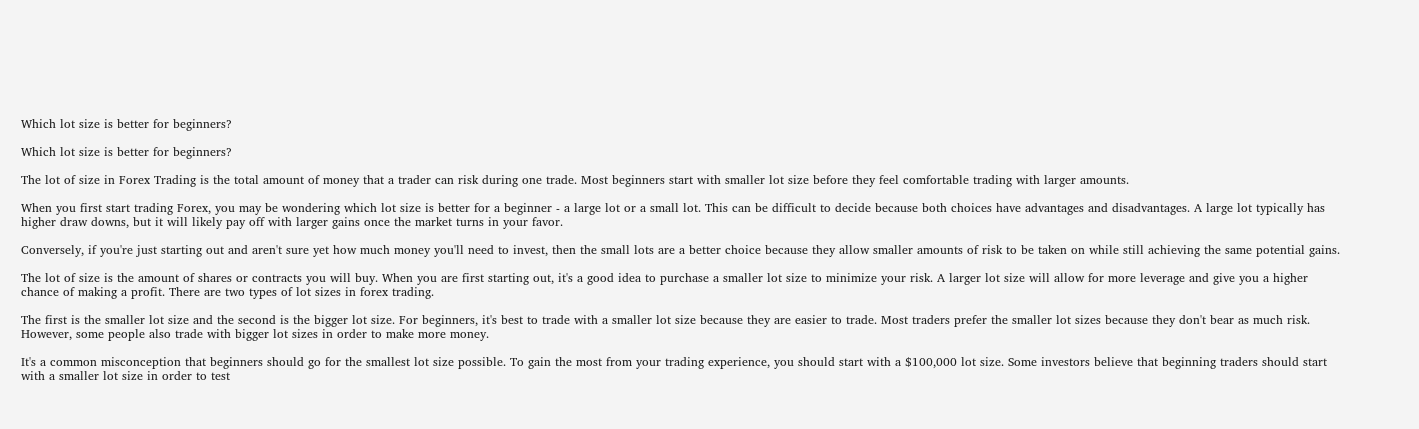Which lot size is better for beginners?

Which lot size is better for beginners?

The lot of size in Forex Trading is the total amount of money that a trader can risk during one trade. Most beginners start with smaller lot size before they feel comfortable trading with larger amounts.

When you first start trading Forex, you may be wondering which lot size is better for a beginner - a large lot or a small lot. This can be difficult to decide because both choices have advantages and disadvantages. A large lot typically has higher draw downs, but it will likely pay off with larger gains once the market turns in your favor.

Conversely, if you're just starting out and aren't sure yet how much money you'll need to invest, then the small lots are a better choice because they allow smaller amounts of risk to be taken on while still achieving the same potential gains.

The lot of size is the amount of shares or contracts you will buy. When you are first starting out, it's a good idea to purchase a smaller lot size to minimize your risk. A larger lot size will allow for more leverage and give you a higher chance of making a profit. There are two types of lot sizes in forex trading.

The first is the smaller lot size and the second is the bigger lot size. For beginners, it's best to trade with a smaller lot size because they are easier to trade. Most traders prefer the smaller lot sizes because they don't bear as much risk. However, some people also trade with bigger lot sizes in order to make more money.

It's a common misconception that beginners should go for the smallest lot size possible. To gain the most from your trading experience, you should start with a $100,000 lot size. Some investors believe that beginning traders should start with a smaller lot size in order to test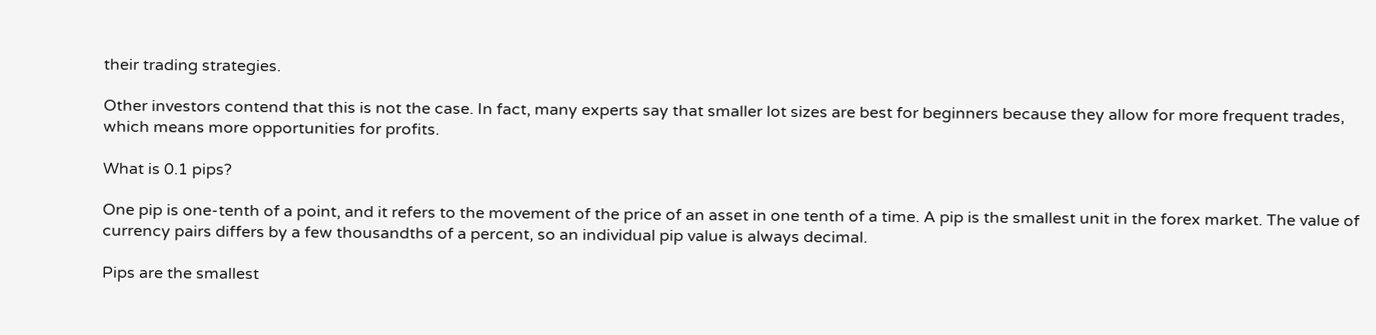their trading strategies.

Other investors contend that this is not the case. In fact, many experts say that smaller lot sizes are best for beginners because they allow for more frequent trades, which means more opportunities for profits.

What is 0.1 pips?

One pip is one-tenth of a point, and it refers to the movement of the price of an asset in one tenth of a time. A pip is the smallest unit in the forex market. The value of currency pairs differs by a few thousandths of a percent, so an individual pip value is always decimal.

Pips are the smallest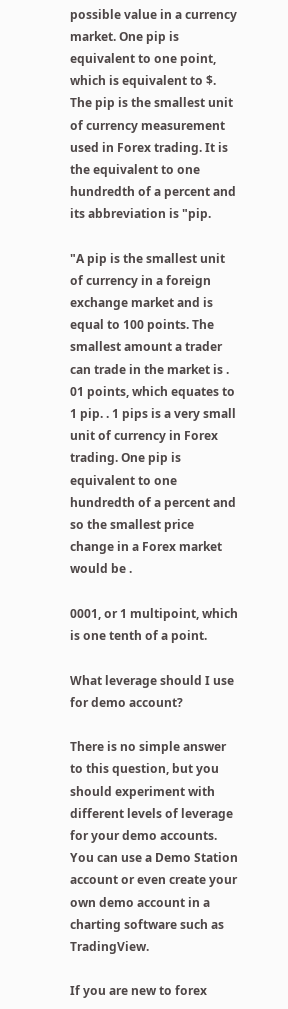possible value in a currency market. One pip is equivalent to one point, which is equivalent to $. The pip is the smallest unit of currency measurement used in Forex trading. It is the equivalent to one hundredth of a percent and its abbreviation is "pip.

"A pip is the smallest unit of currency in a foreign exchange market and is equal to 100 points. The smallest amount a trader can trade in the market is . 01 points, which equates to 1 pip. . 1 pips is a very small unit of currency in Forex trading. One pip is equivalent to one hundredth of a percent and so the smallest price change in a Forex market would be .

0001, or 1 multipoint, which is one tenth of a point.

What leverage should I use for demo account?

There is no simple answer to this question, but you should experiment with different levels of leverage for your demo accounts. You can use a Demo Station account or even create your own demo account in a charting software such as TradingView.

If you are new to forex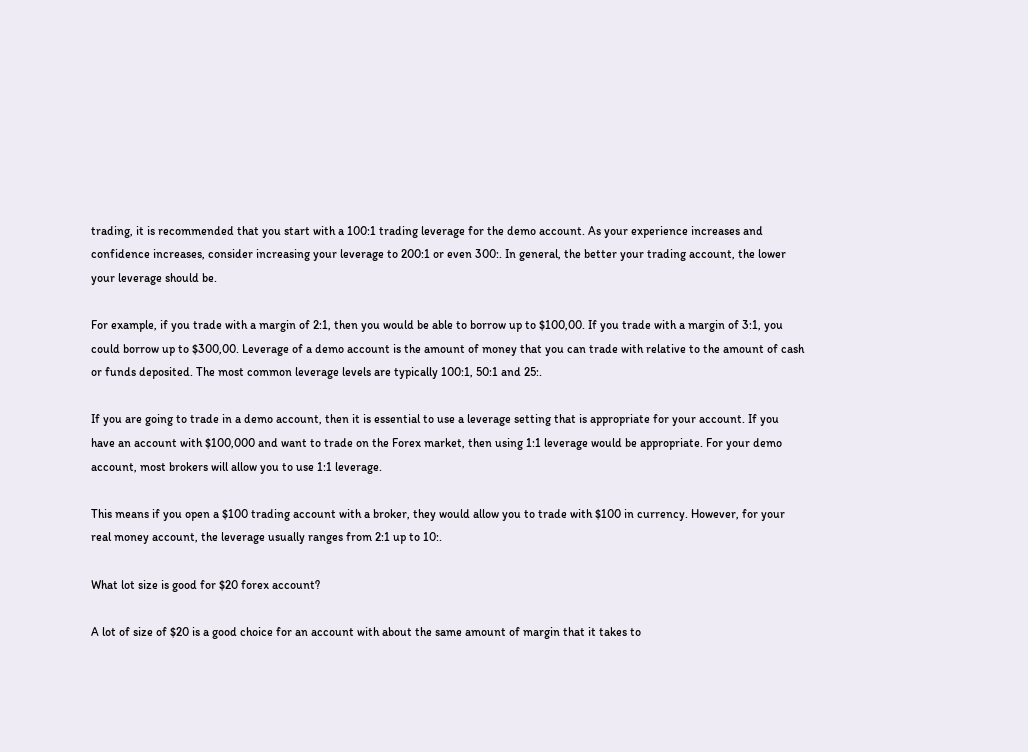trading, it is recommended that you start with a 100:1 trading leverage for the demo account. As your experience increases and confidence increases, consider increasing your leverage to 200:1 or even 300:. In general, the better your trading account, the lower your leverage should be.

For example, if you trade with a margin of 2:1, then you would be able to borrow up to $100,00. If you trade with a margin of 3:1, you could borrow up to $300,00. Leverage of a demo account is the amount of money that you can trade with relative to the amount of cash or funds deposited. The most common leverage levels are typically 100:1, 50:1 and 25:.

If you are going to trade in a demo account, then it is essential to use a leverage setting that is appropriate for your account. If you have an account with $100,000 and want to trade on the Forex market, then using 1:1 leverage would be appropriate. For your demo account, most brokers will allow you to use 1:1 leverage.

This means if you open a $100 trading account with a broker, they would allow you to trade with $100 in currency. However, for your real money account, the leverage usually ranges from 2:1 up to 10:.

What lot size is good for $20 forex account?

A lot of size of $20 is a good choice for an account with about the same amount of margin that it takes to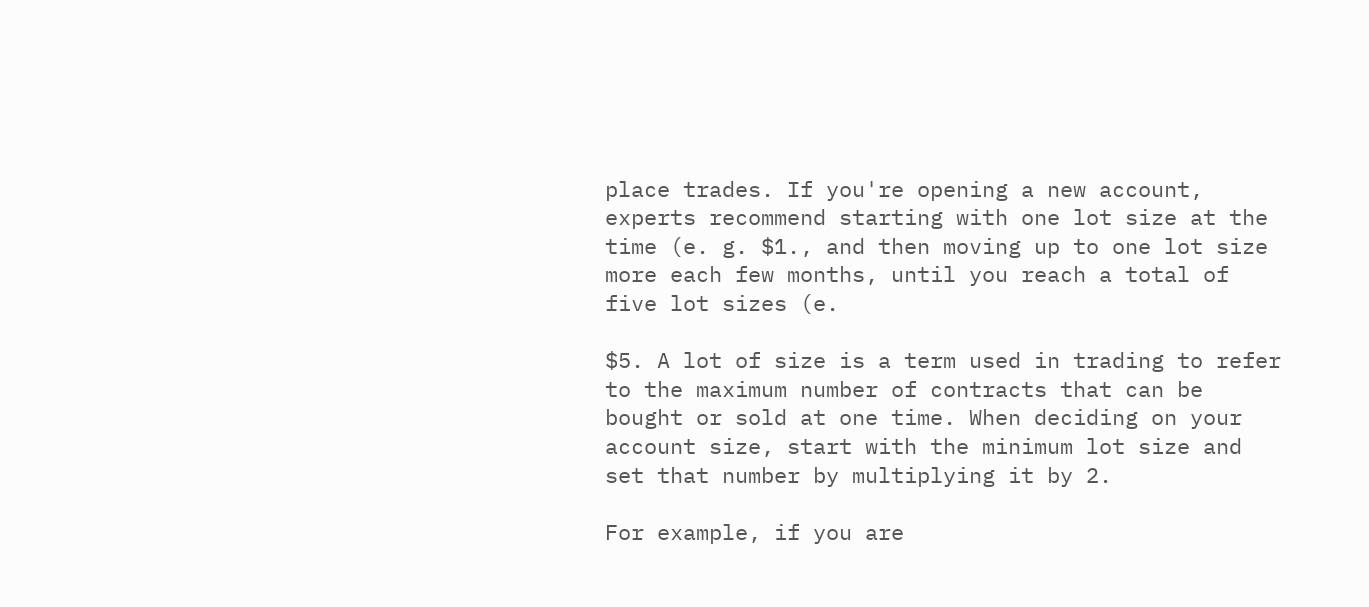place trades. If you're opening a new account, experts recommend starting with one lot size at the time (e. g. $1., and then moving up to one lot size more each few months, until you reach a total of five lot sizes (e.

$5. A lot of size is a term used in trading to refer to the maximum number of contracts that can be bought or sold at one time. When deciding on your account size, start with the minimum lot size and set that number by multiplying it by 2.

For example, if you are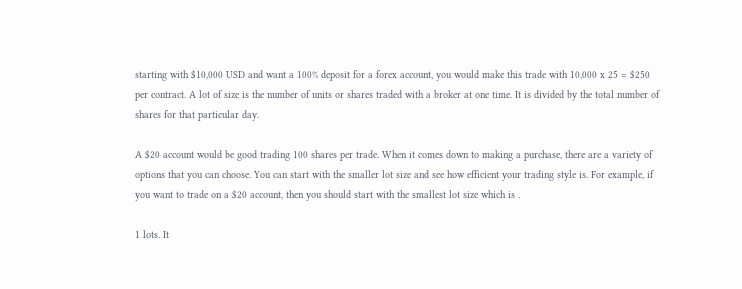starting with $10,000 USD and want a 100% deposit for a forex account, you would make this trade with 10,000 x 25 = $250 per contract. A lot of size is the number of units or shares traded with a broker at one time. It is divided by the total number of shares for that particular day.

A $20 account would be good trading 100 shares per trade. When it comes down to making a purchase, there are a variety of options that you can choose. You can start with the smaller lot size and see how efficient your trading style is. For example, if you want to trade on a $20 account, then you should start with the smallest lot size which is .

1 lots. It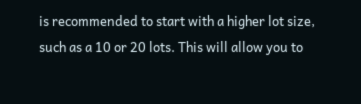is recommended to start with a higher lot size, such as a 10 or 20 lots. This will allow you to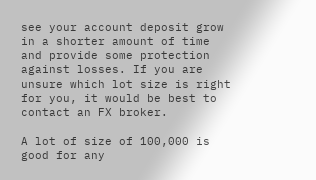see your account deposit grow in a shorter amount of time and provide some protection against losses. If you are unsure which lot size is right for you, it would be best to contact an FX broker.

A lot of size of 100,000 is good for any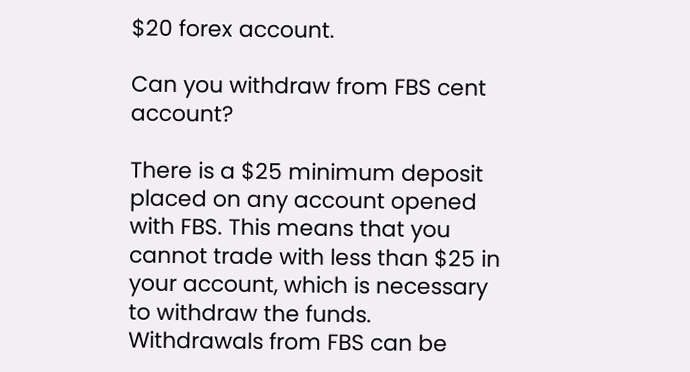$20 forex account.

Can you withdraw from FBS cent account?

There is a $25 minimum deposit placed on any account opened with FBS. This means that you cannot trade with less than $25 in your account, which is necessary to withdraw the funds. Withdrawals from FBS can be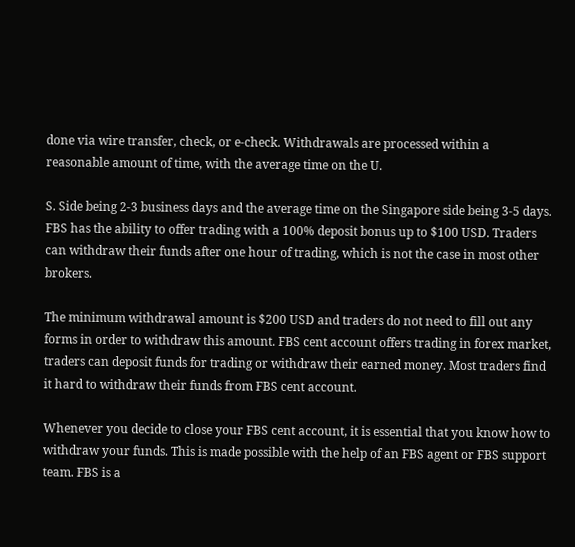done via wire transfer, check, or e-check. Withdrawals are processed within a reasonable amount of time, with the average time on the U.

S. Side being 2-3 business days and the average time on the Singapore side being 3-5 days. FBS has the ability to offer trading with a 100% deposit bonus up to $100 USD. Traders can withdraw their funds after one hour of trading, which is not the case in most other brokers.

The minimum withdrawal amount is $200 USD and traders do not need to fill out any forms in order to withdraw this amount. FBS cent account offers trading in forex market, traders can deposit funds for trading or withdraw their earned money. Most traders find it hard to withdraw their funds from FBS cent account.

Whenever you decide to close your FBS cent account, it is essential that you know how to withdraw your funds. This is made possible with the help of an FBS agent or FBS support team. FBS is a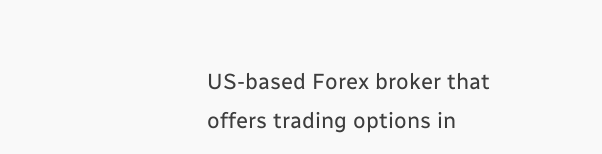US-based Forex broker that offers trading options in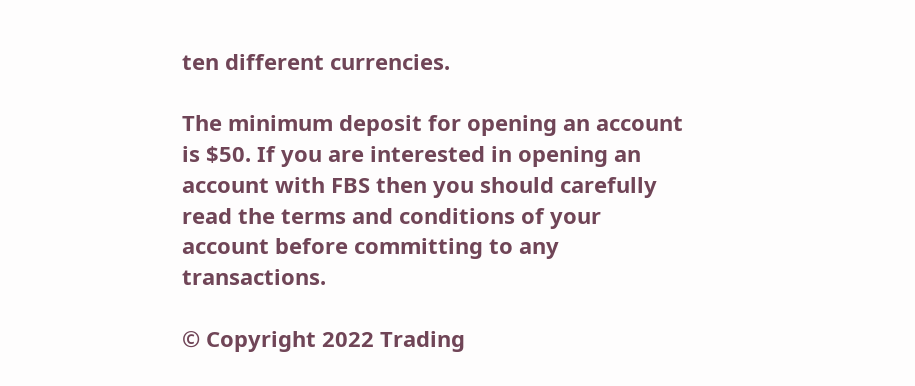ten different currencies.

The minimum deposit for opening an account is $50. If you are interested in opening an account with FBS then you should carefully read the terms and conditions of your account before committing to any transactions.

© Copyright 2022 Trading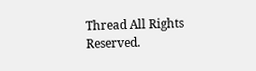Thread All Rights Reserved.